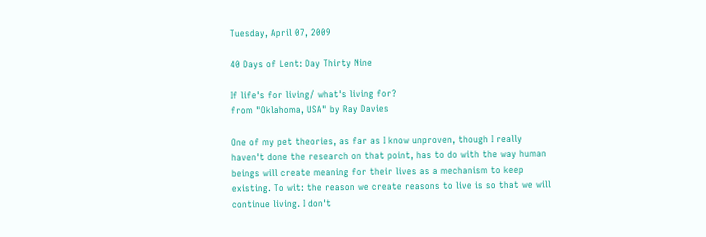Tuesday, April 07, 2009

40 Days of Lent: Day Thirty Nine

If life's for living/ what's living for?
from "Oklahoma, USA" by Ray Davies

One of my pet theories, as far as I know unproven, though I really haven't done the research on that point, has to do with the way human beings will create meaning for their lives as a mechanism to keep existing. To wit: the reason we create reasons to live is so that we will continue living. I don't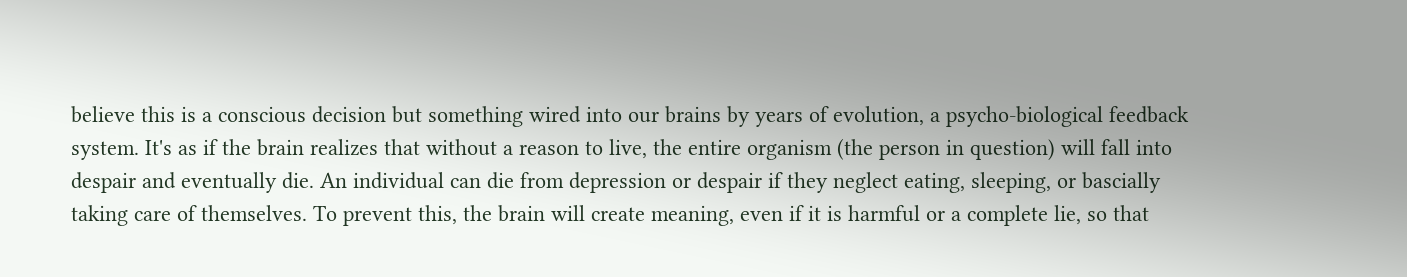believe this is a conscious decision but something wired into our brains by years of evolution, a psycho-biological feedback system. It's as if the brain realizes that without a reason to live, the entire organism (the person in question) will fall into despair and eventually die. An individual can die from depression or despair if they neglect eating, sleeping, or bascially taking care of themselves. To prevent this, the brain will create meaning, even if it is harmful or a complete lie, so that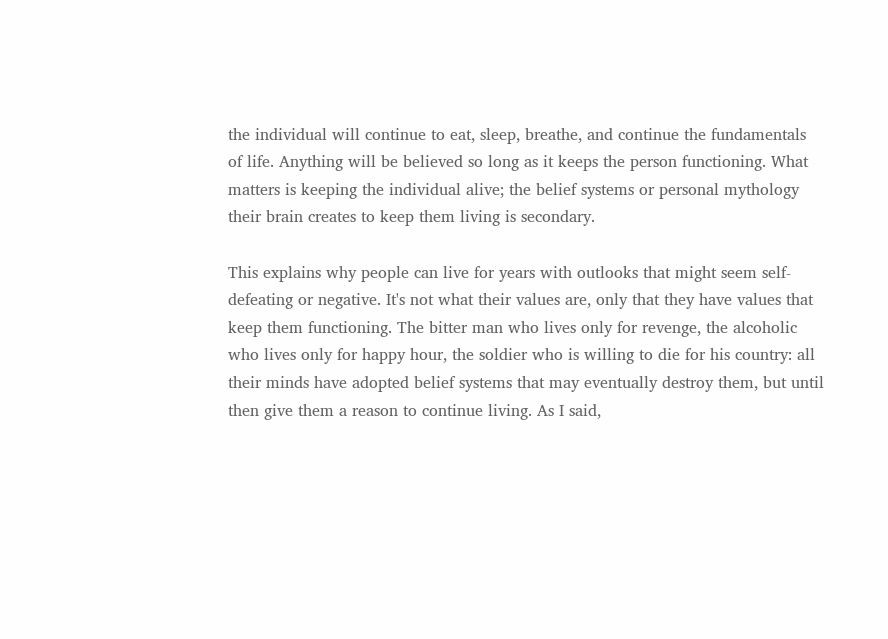the individual will continue to eat, sleep, breathe, and continue the fundamentals of life. Anything will be believed so long as it keeps the person functioning. What matters is keeping the individual alive; the belief systems or personal mythology their brain creates to keep them living is secondary.

This explains why people can live for years with outlooks that might seem self-defeating or negative. It's not what their values are, only that they have values that keep them functioning. The bitter man who lives only for revenge, the alcoholic who lives only for happy hour, the soldier who is willing to die for his country: all their minds have adopted belief systems that may eventually destroy them, but until then give them a reason to continue living. As I said,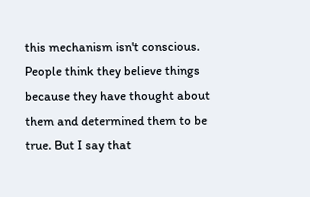this mechanism isn't conscious. People think they believe things because they have thought about them and determined them to be true. But I say that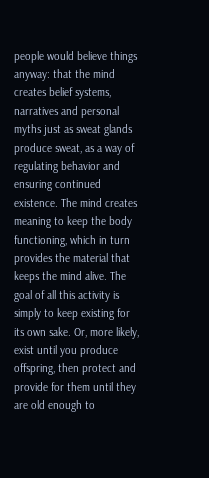people would believe things anyway: that the mind creates belief systems, narratives and personal myths just as sweat glands produce sweat, as a way of regulating behavior and ensuring continued existence. The mind creates meaning to keep the body functioning, which in turn provides the material that keeps the mind alive. The goal of all this activity is simply to keep existing for its own sake. Or, more likely, exist until you produce offspring, then protect and provide for them until they are old enough to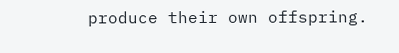produce their own offspring.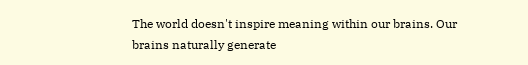The world doesn't inspire meaning within our brains. Our brains naturally generate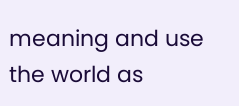meaning and use the world as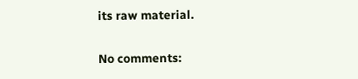its raw material.

No comments: